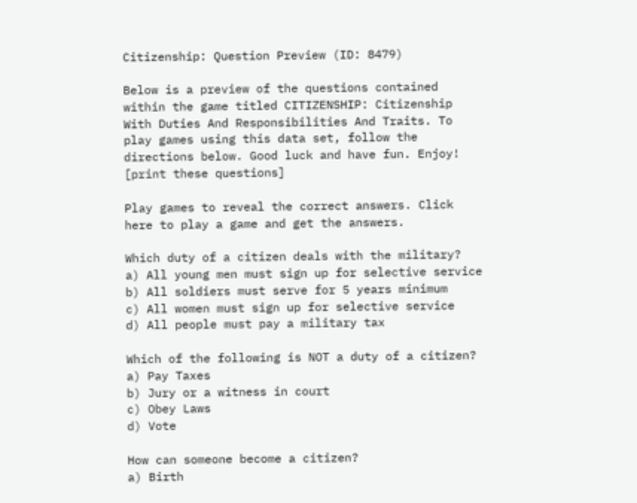Citizenship: Question Preview (ID: 8479)

Below is a preview of the questions contained within the game titled CITIZENSHIP: Citizenship With Duties And Responsibilities And Traits. To play games using this data set, follow the directions below. Good luck and have fun. Enjoy! [print these questions]

Play games to reveal the correct answers. Click here to play a game and get the answers.

Which duty of a citizen deals with the military?
a) All young men must sign up for selective service
b) All soldiers must serve for 5 years minimum
c) All women must sign up for selective service
d) All people must pay a military tax

Which of the following is NOT a duty of a citizen?
a) Pay Taxes
b) Jury or a witness in court
c) Obey Laws
d) Vote

How can someone become a citizen?
a) Birth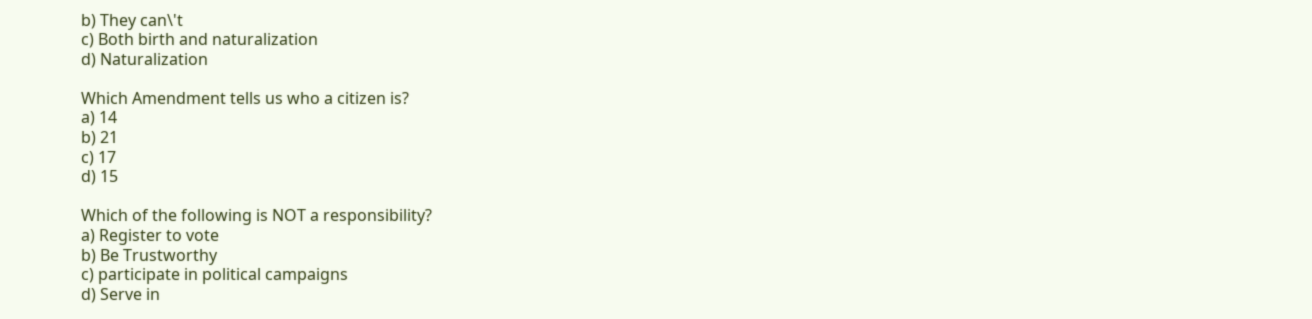b) They can\'t
c) Both birth and naturalization
d) Naturalization

Which Amendment tells us who a citizen is?
a) 14
b) 21
c) 17
d) 15

Which of the following is NOT a responsibility?
a) Register to vote
b) Be Trustworthy
c) participate in political campaigns
d) Serve in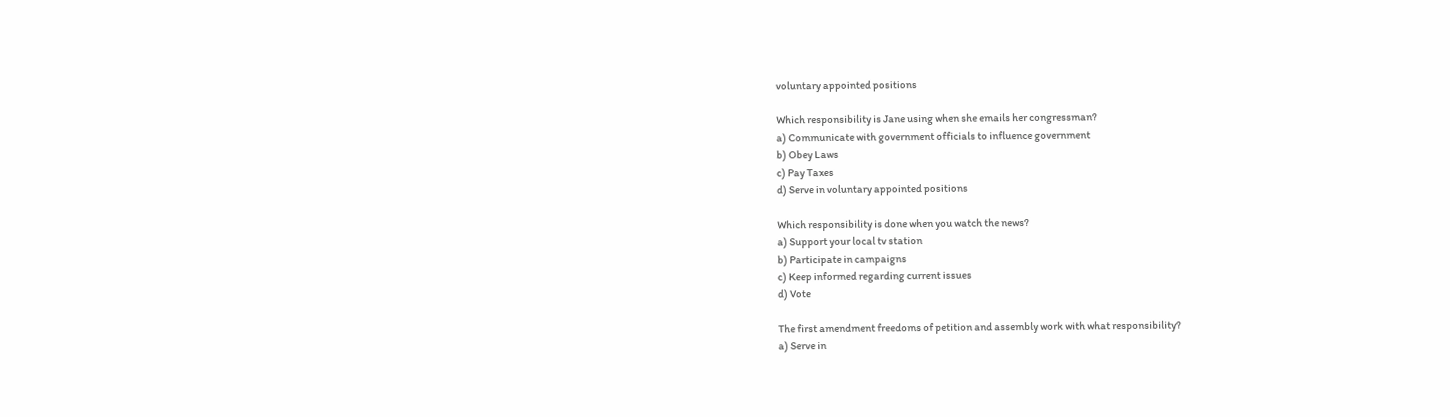voluntary appointed positions

Which responsibility is Jane using when she emails her congressman?
a) Communicate with government officials to influence government
b) Obey Laws
c) Pay Taxes
d) Serve in voluntary appointed positions

Which responsibility is done when you watch the news?
a) Support your local tv station
b) Participate in campaigns
c) Keep informed regarding current issues
d) Vote

The first amendment freedoms of petition and assembly work with what responsibility?
a) Serve in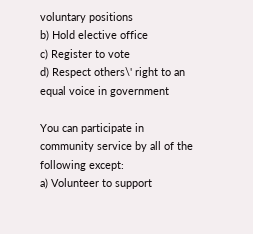voluntary positions
b) Hold elective office
c) Register to vote
d) Respect others\' right to an equal voice in government

You can participate in community service by all of the following except:
a) Volunteer to support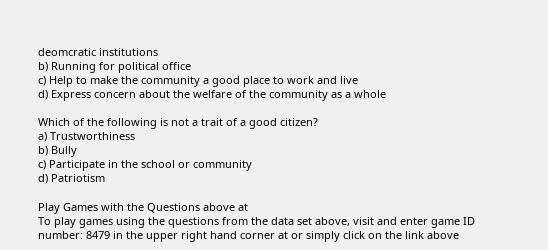deomcratic institutions
b) Running for political office
c) Help to make the community a good place to work and live
d) Express concern about the welfare of the community as a whole

Which of the following is not a trait of a good citizen?
a) Trustworthiness
b) Bully
c) Participate in the school or community
d) Patriotism

Play Games with the Questions above at
To play games using the questions from the data set above, visit and enter game ID number: 8479 in the upper right hand corner at or simply click on the link above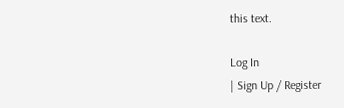this text.

Log In
| Sign Up / Register